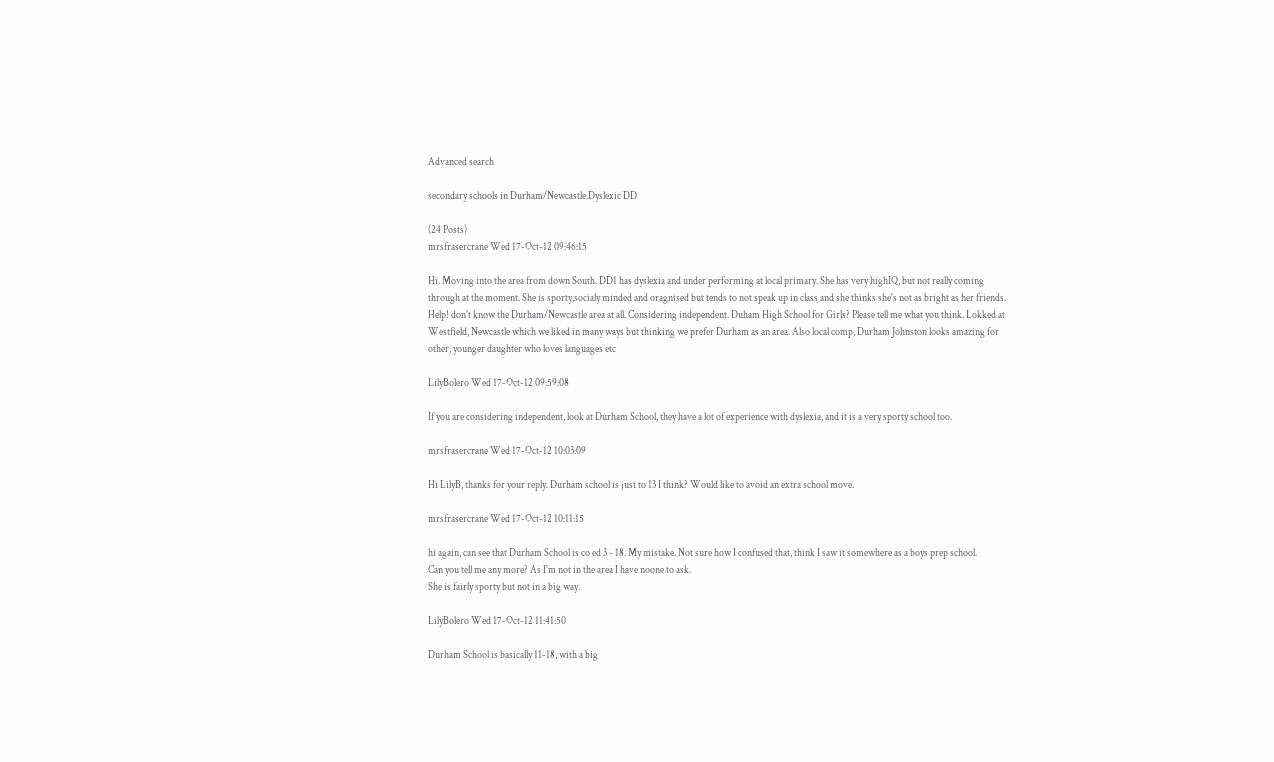Advanced search

secondary schools in Durham/Newcastle.Dyslexic DD

(24 Posts)
mrsfrasercrane Wed 17-Oct-12 09:46:15

Hi. Moving into the area from down South. DD1 has dyslexia and under performing at local primary. She has very highIQ, but not really coming through at the moment. She is sporty,socialy minded and oragnised but tends to not speak up in class and she thinks she's not as bright as her friends.
Help! don't know the Durham/Newcastle area at all. Considering independent. Duham High School for Girls? Please tell me what you think. Lokked at Westfield, Newcastle which we liked in many ways but thinking we prefer Durham as an area. Also local comp, Durham Johnston looks amazing for other, younger daughter who loves languages etc

LilyBolero Wed 17-Oct-12 09:59:08

If you are considering independent, look at Durham School, they have a lot of experience with dyslexia, and it is a very sporty school too.

mrsfrasercrane Wed 17-Oct-12 10:03:09

Hi LilyB, thanks for your reply. Durham school is just to 13 I think? Would like to avoid an extra school move.

mrsfrasercrane Wed 17-Oct-12 10:11:15

hi again, can see that Durham School is co ed 3 - 18. My mistake. Not sure how I confused that, think I saw it somewhere as a boys prep school.
Can you tell me any more? As I'm not in the area I have noone to ask.
She is fairly sporty but not in a big way.

LilyBolero Wed 17-Oct-12 11:41:50

Durham School is basically 11-18, with a big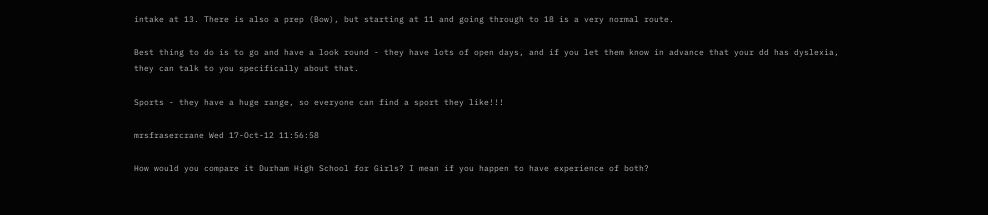intake at 13. There is also a prep (Bow), but starting at 11 and going through to 18 is a very normal route.

Best thing to do is to go and have a look round - they have lots of open days, and if you let them know in advance that your dd has dyslexia, they can talk to you specifically about that.

Sports - they have a huge range, so everyone can find a sport they like!!!

mrsfrasercrane Wed 17-Oct-12 11:56:58

How would you compare it Durham High School for Girls? I mean if you happen to have experience of both?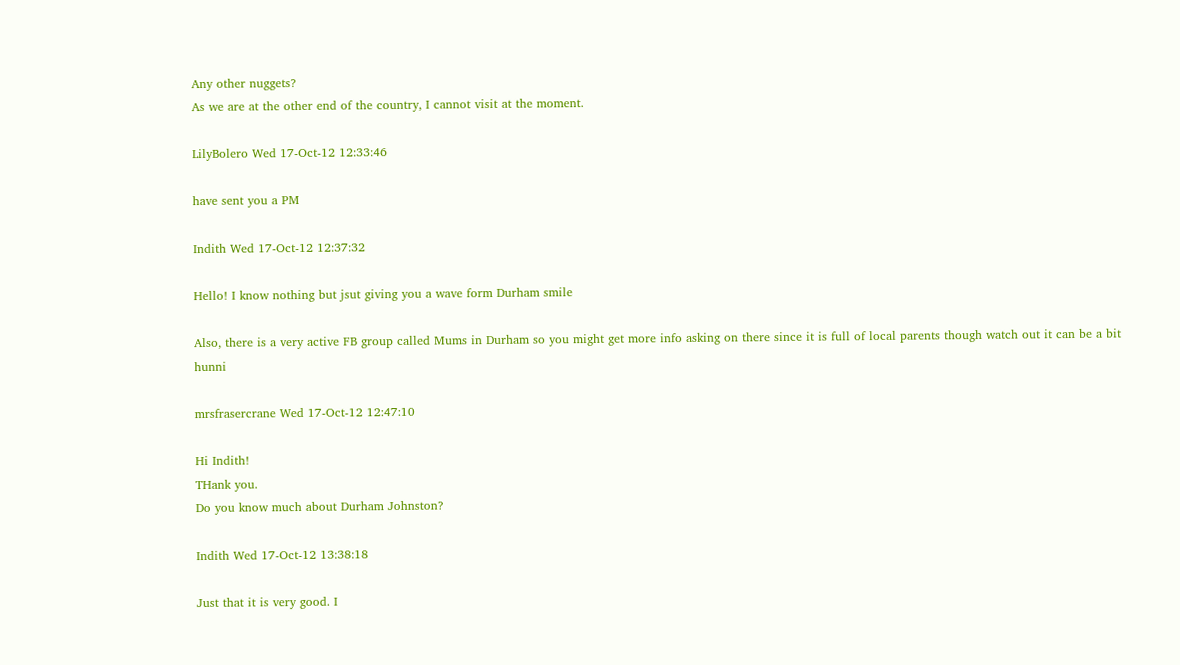Any other nuggets?
As we are at the other end of the country, I cannot visit at the moment.

LilyBolero Wed 17-Oct-12 12:33:46

have sent you a PM

Indith Wed 17-Oct-12 12:37:32

Hello! I know nothing but jsut giving you a wave form Durham smile

Also, there is a very active FB group called Mums in Durham so you might get more info asking on there since it is full of local parents though watch out it can be a bit hunni

mrsfrasercrane Wed 17-Oct-12 12:47:10

Hi Indith!
THank you.
Do you know much about Durham Johnston?

Indith Wed 17-Oct-12 13:38:18

Just that it is very good. I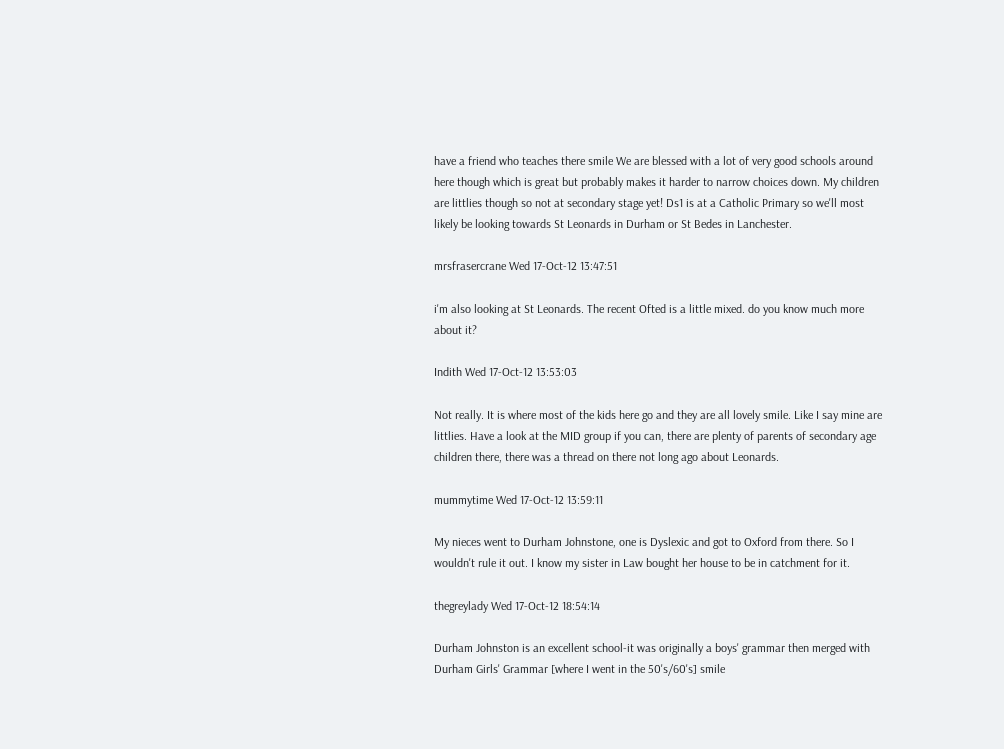have a friend who teaches there smile We are blessed with a lot of very good schools around here though which is great but probably makes it harder to narrow choices down. My children are littlies though so not at secondary stage yet! Ds1 is at a Catholic Primary so we'll most likely be looking towards St Leonards in Durham or St Bedes in Lanchester.

mrsfrasercrane Wed 17-Oct-12 13:47:51

i'm also looking at St Leonards. The recent Ofted is a little mixed. do you know much more about it?

Indith Wed 17-Oct-12 13:53:03

Not really. It is where most of the kids here go and they are all lovely smile. Like I say mine are littlies. Have a look at the MID group if you can, there are plenty of parents of secondary age children there, there was a thread on there not long ago about Leonards.

mummytime Wed 17-Oct-12 13:59:11

My nieces went to Durham Johnstone, one is Dyslexic and got to Oxford from there. So I wouldn't rule it out. I know my sister in Law bought her house to be in catchment for it.

thegreylady Wed 17-Oct-12 18:54:14

Durham Johnston is an excellent school-it was originally a boys' grammar then merged with Durham Girls' Grammar [where I went in the 50's/60's] smile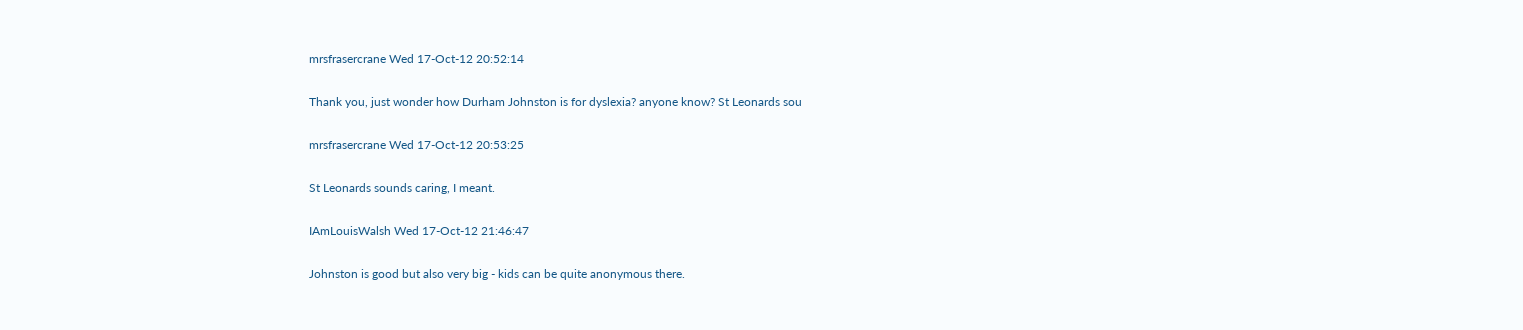mrsfrasercrane Wed 17-Oct-12 20:52:14

Thank you, just wonder how Durham Johnston is for dyslexia? anyone know? St Leonards sou

mrsfrasercrane Wed 17-Oct-12 20:53:25

St Leonards sounds caring, I meant.

IAmLouisWalsh Wed 17-Oct-12 21:46:47

Johnston is good but also very big - kids can be quite anonymous there.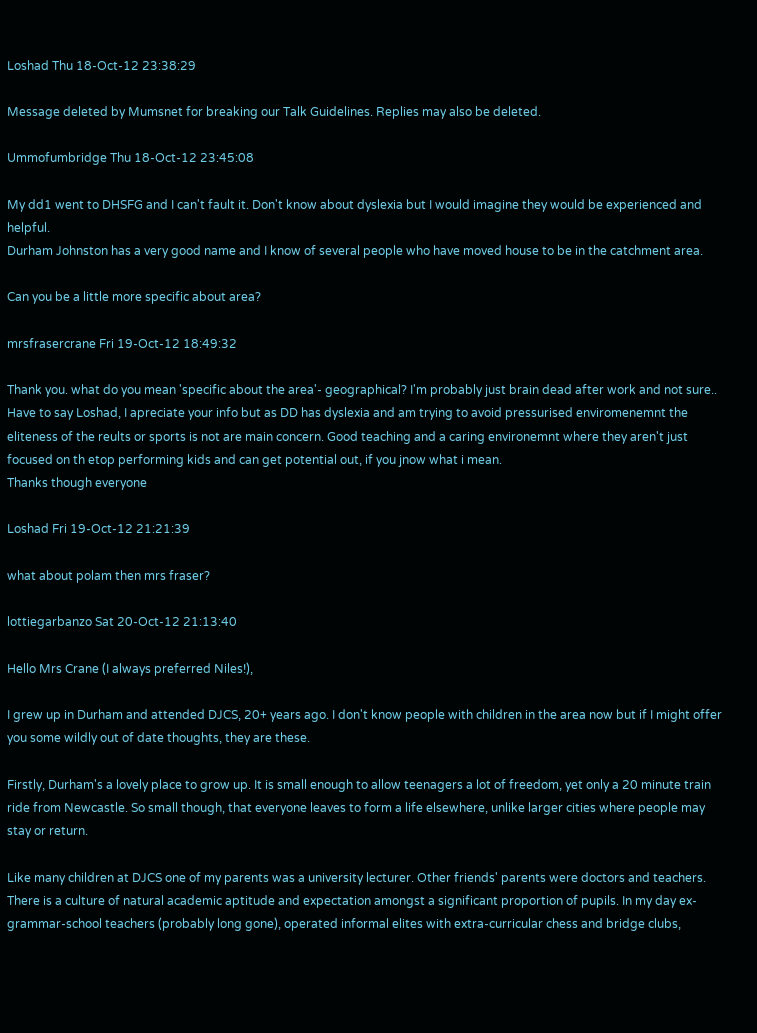Loshad Thu 18-Oct-12 23:38:29

Message deleted by Mumsnet for breaking our Talk Guidelines. Replies may also be deleted.

Ummofumbridge Thu 18-Oct-12 23:45:08

My dd1 went to DHSFG and I can't fault it. Don't know about dyslexia but I would imagine they would be experienced and helpful.
Durham Johnston has a very good name and I know of several people who have moved house to be in the catchment area.

Can you be a little more specific about area?

mrsfrasercrane Fri 19-Oct-12 18:49:32

Thank you. what do you mean 'specific about the area'- geographical? I'm probably just brain dead after work and not sure..
Have to say Loshad, I apreciate your info but as DD has dyslexia and am trying to avoid pressurised enviromenemnt the eliteness of the reults or sports is not are main concern. Good teaching and a caring environemnt where they aren't just focused on th etop performing kids and can get potential out, if you jnow what i mean.
Thanks though everyone

Loshad Fri 19-Oct-12 21:21:39

what about polam then mrs fraser?

lottiegarbanzo Sat 20-Oct-12 21:13:40

Hello Mrs Crane (I always preferred Niles!),

I grew up in Durham and attended DJCS, 20+ years ago. I don't know people with children in the area now but if I might offer you some wildly out of date thoughts, they are these.

Firstly, Durham's a lovely place to grow up. It is small enough to allow teenagers a lot of freedom, yet only a 20 minute train ride from Newcastle. So small though, that everyone leaves to form a life elsewhere, unlike larger cities where people may stay or return.

Like many children at DJCS one of my parents was a university lecturer. Other friends' parents were doctors and teachers. There is a culture of natural academic aptitude and expectation amongst a significant proportion of pupils. In my day ex-grammar-school teachers (probably long gone), operated informal elites with extra-curricular chess and bridge clubs,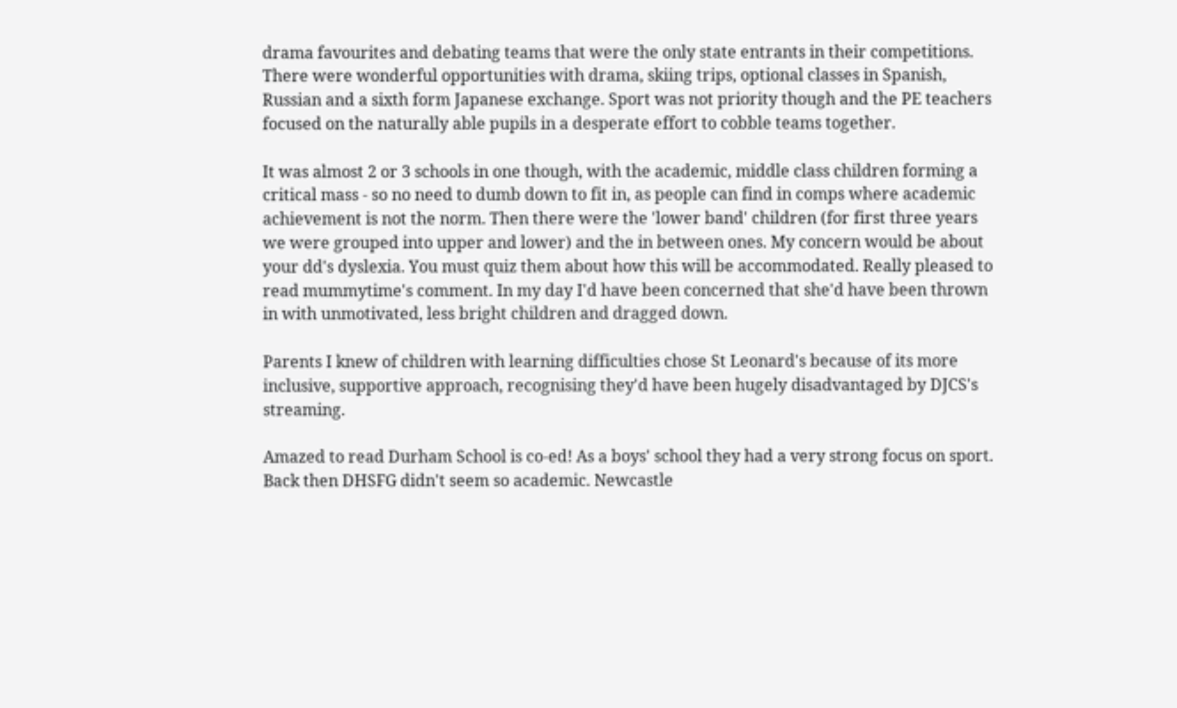drama favourites and debating teams that were the only state entrants in their competitions. There were wonderful opportunities with drama, skiing trips, optional classes in Spanish, Russian and a sixth form Japanese exchange. Sport was not priority though and the PE teachers focused on the naturally able pupils in a desperate effort to cobble teams together.

It was almost 2 or 3 schools in one though, with the academic, middle class children forming a critical mass - so no need to dumb down to fit in, as people can find in comps where academic achievement is not the norm. Then there were the 'lower band' children (for first three years we were grouped into upper and lower) and the in between ones. My concern would be about your dd's dyslexia. You must quiz them about how this will be accommodated. Really pleased to read mummytime's comment. In my day I'd have been concerned that she'd have been thrown in with unmotivated, less bright children and dragged down.

Parents I knew of children with learning difficulties chose St Leonard's because of its more inclusive, supportive approach, recognising they'd have been hugely disadvantaged by DJCS's streaming.

Amazed to read Durham School is co-ed! As a boys' school they had a very strong focus on sport. Back then DHSFG didn't seem so academic. Newcastle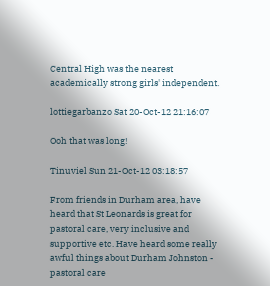Central High was the nearest academically strong girls' independent.

lottiegarbanzo Sat 20-Oct-12 21:16:07

Ooh that was long!

Tinuviel Sun 21-Oct-12 03:18:57

From friends in Durham area, have heard that St Leonards is great for pastoral care, very inclusive and supportive etc. Have heard some really awful things about Durham Johnston - pastoral care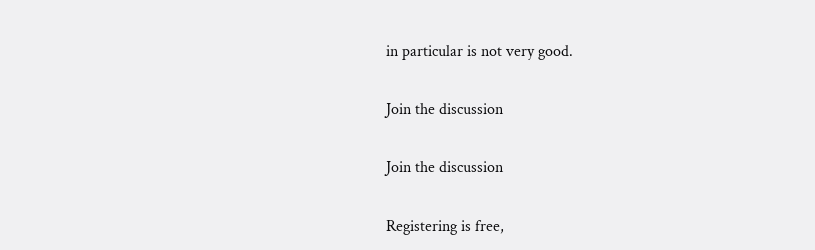in particular is not very good.

Join the discussion

Join the discussion

Registering is free,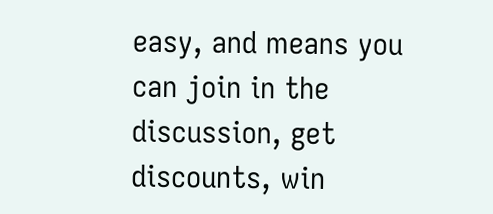easy, and means you can join in the discussion, get discounts, win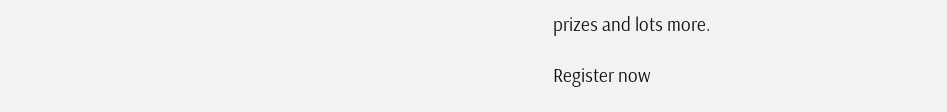prizes and lots more.

Register now